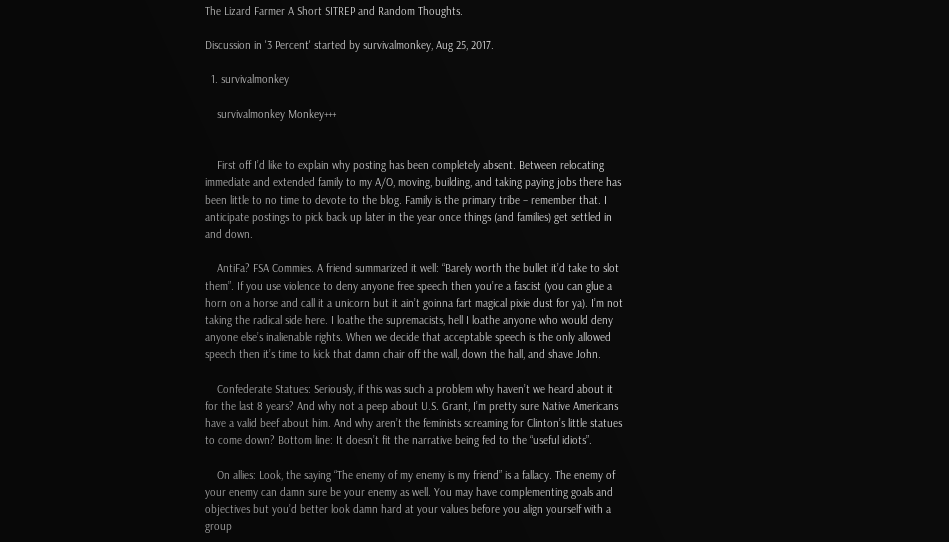The Lizard Farmer A Short SITREP and Random Thoughts.

Discussion in '3 Percent' started by survivalmonkey, Aug 25, 2017.

  1. survivalmonkey

    survivalmonkey Monkey+++


    First off I’d like to explain why posting has been completely absent. Between relocating immediate and extended family to my A/O, moving, building, and taking paying jobs there has been little to no time to devote to the blog. Family is the primary tribe – remember that. I anticipate postings to pick back up later in the year once things (and families) get settled in and down.

    AntiFa? FSA Commies. A friend summarized it well: “Barely worth the bullet it’d take to slot them”. If you use violence to deny anyone free speech then you’re a fascist (you can glue a horn on a horse and call it a unicorn but it ain’t goinna fart magical pixie dust for ya). I’m not taking the radical side here. I loathe the supremacists, hell I loathe anyone who would deny anyone else’s inalienable rights. When we decide that acceptable speech is the only allowed speech then it’s time to kick that damn chair off the wall, down the hall, and shave John.

    Confederate Statues: Seriously, if this was such a problem why haven’t we heard about it for the last 8 years? And why not a peep about U.S. Grant, I’m pretty sure Native Americans have a valid beef about him. And why aren’t the feminists screaming for Clinton’s little statues to come down? Bottom line: It doesn’t fit the narrative being fed to the “useful idiots”.

    On allies: Look, the saying “The enemy of my enemy is my friend” is a fallacy. The enemy of your enemy can damn sure be your enemy as well. You may have complementing goals and objectives but you’d better look damn hard at your values before you align yourself with a group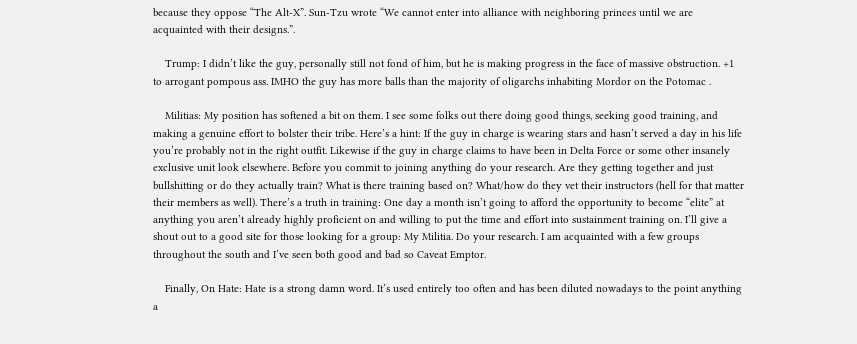because they oppose “The Alt-X”. Sun-Tzu wrote “We cannot enter into alliance with neighboring princes until we are acquainted with their designs.”.

    Trump: I didn’t like the guy, personally still not fond of him, but he is making progress in the face of massive obstruction. +1 to arrogant pompous ass. IMHO the guy has more balls than the majority of oligarchs inhabiting Mordor on the Potomac .

    Militias: My position has softened a bit on them. I see some folks out there doing good things, seeking good training, and making a genuine effort to bolster their tribe. Here’s a hint: If the guy in charge is wearing stars and hasn’t served a day in his life you’re probably not in the right outfit. Likewise if the guy in charge claims to have been in Delta Force or some other insanely exclusive unit look elsewhere. Before you commit to joining anything do your research. Are they getting together and just bullshitting or do they actually train? What is there training based on? What/how do they vet their instructors (hell for that matter their members as well). There’s a truth in training: One day a month isn’t going to afford the opportunity to become “elite” at anything you aren’t already highly proficient on and willing to put the time and effort into sustainment training on. I’ll give a shout out to a good site for those looking for a group: My Militia. Do your research. I am acquainted with a few groups throughout the south and I’ve seen both good and bad so Caveat Emptor.

    Finally, On Hate: Hate is a strong damn word. It’s used entirely too often and has been diluted nowadays to the point anything a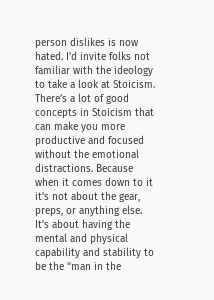person dislikes is now hated. I’d invite folks not familiar with the ideology to take a look at Stoicism. There’s a lot of good concepts in Stoicism that can make you more productive and focused without the emotional distractions. Because when it comes down to it it’s not about the gear, preps, or anything else. It’s about having the mental and physical capability and stability to be the “man in the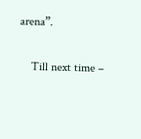arena”.

    Till next time –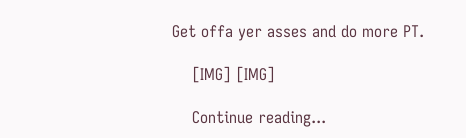Get offa yer asses and do more PT.

    [IMG] [IMG]

    Continue reading...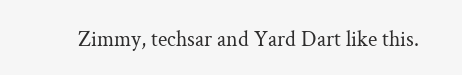Zimmy, techsar and Yard Dart like this.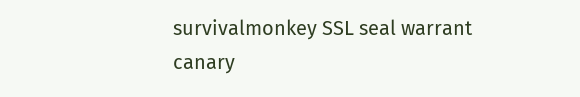survivalmonkey SSL seal warrant canary